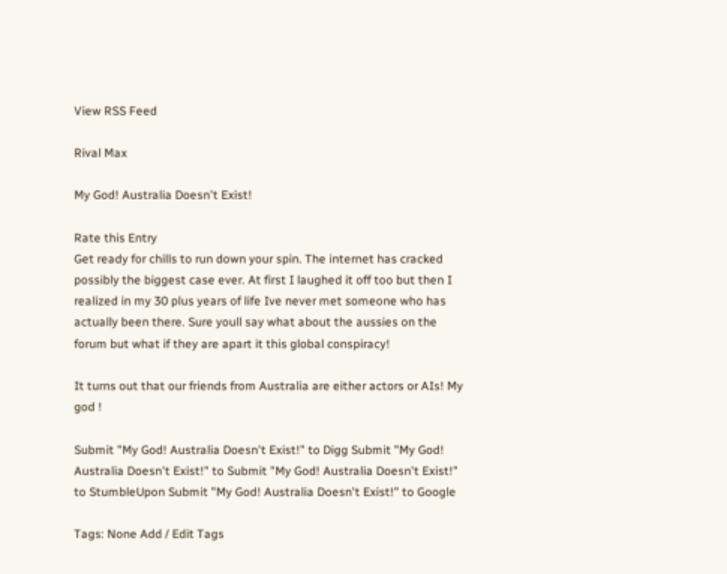View RSS Feed

Rival Max

My God! Australia Doesn't Exist!

Rate this Entry
Get ready for chills to run down your spin. The internet has cracked possibly the biggest case ever. At first I laughed it off too but then I realized in my 30 plus years of life Ive never met someone who has actually been there. Sure youll say what about the aussies on the forum but what if they are apart it this global conspiracy!

It turns out that our friends from Australia are either actors or AIs! My god !

Submit "My God! Australia Doesn't Exist!" to Digg Submit "My God! Australia Doesn't Exist!" to Submit "My God! Australia Doesn't Exist!" to StumbleUpon Submit "My God! Australia Doesn't Exist!" to Google

Tags: None Add / Edit Tags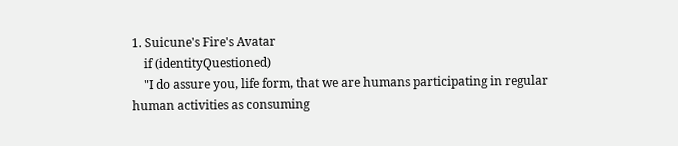1. Suicune's Fire's Avatar
    if (identityQuestioned)
    "I do assure you, life form, that we are humans participating in regular human activities as consuming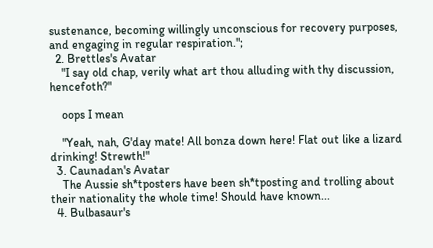sustenance, becoming willingly unconscious for recovery purposes, and engaging in regular respiration.";
  2. Brettles's Avatar
    "I say old chap, verily what art thou alluding with thy discussion, hencefoth?"

    oops I mean

    "Yeah, nah, G'day mate! All bonza down here! Flat out like a lizard drinking! Strewth!"
  3. Caunadan's Avatar
    The Aussie sh*tposters have been sh*tposting and trolling about their nationality the whole time! Should have known...
  4. Bulbasaur's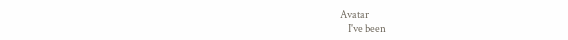Avatar
    I've been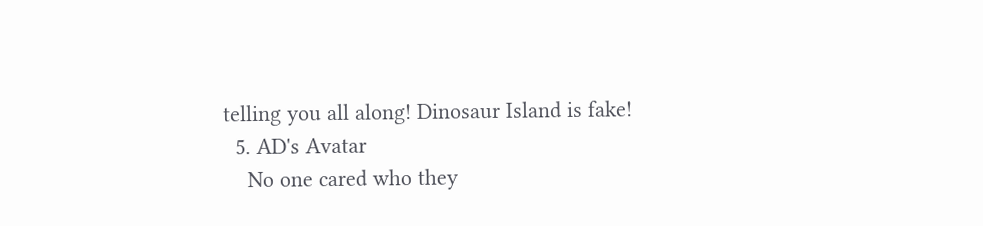telling you all along! Dinosaur Island is fake!
  5. AD's Avatar
    No one cared who they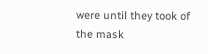were until they took of the mask